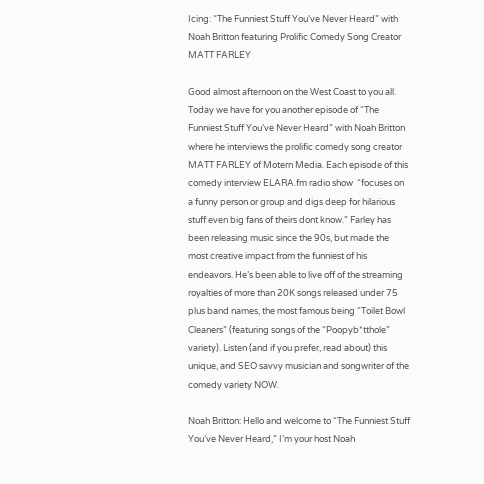Icing: “The Funniest Stuff You’ve Never Heard” with Noah Britton featuring Prolific Comedy Song Creator MATT FARLEY

Good almost afternoon on the West Coast to you all. Today we have for you another episode of “The Funniest Stuff You’ve Never Heard” with Noah Britton where he interviews the prolific comedy song creator MATT FARLEY of Motern Media. Each episode of this comedy interview ELARA.fm radio show  “focuses on a funny person or group and digs deep for hilarious stuff even big fans of theirs dont know.” Farley has been releasing music since the 90s, but made the most creative impact from the funniest of his endeavors. He’s been able to live off of the streaming royalties of more than 20K songs released under 75 plus band names, the most famous being “Toilet Bowl Cleaners” (featuring songs of the “Poopyb*tthole” variety). Listen (and if you prefer, read about) this unique, and SEO savvy musician and songwriter of the comedy variety NOW.

Noah Britton: Hello and welcome to “The Funniest Stuff You’ve Never Heard,” I’m your host Noah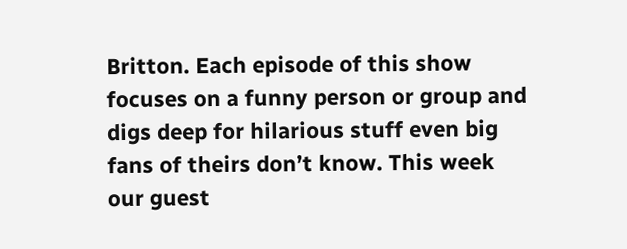Britton. Each episode of this show focuses on a funny person or group and digs deep for hilarious stuff even big fans of theirs don’t know. This week our guest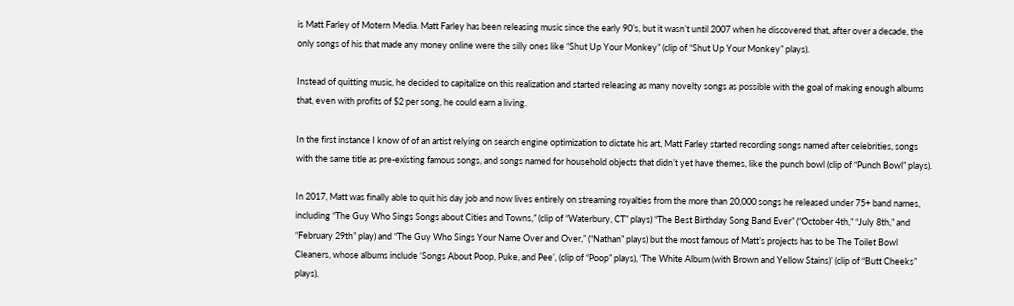is Matt Farley of Motern Media. Matt Farley has been releasing music since the early 90’s, but it wasn’t until 2007 when he discovered that, after over a decade, the only songs of his that made any money online were the silly ones like “Shut Up Your Monkey” (clip of “Shut Up Your Monkey” plays).

Instead of quitting music, he decided to capitalize on this realization and started releasing as many novelty songs as possible with the goal of making enough albums that, even with profits of $2 per song, he could earn a living.

In the first instance I know of of an artist relying on search engine optimization to dictate his art, Matt Farley started recording songs named after celebrities, songs with the same title as pre-existing famous songs, and songs named for household objects that didn’t yet have themes, like the punch bowl (clip of “Punch Bowl” plays).

In 2017, Matt was finally able to quit his day job and now lives entirely on streaming royalties from the more than 20,000 songs he released under 75+ band names, including “The Guy Who Sings Songs about Cities and Towns,” (clip of “Waterbury, CT” plays) “The Best Birthday Song Band Ever” (“October 4th,” “July 8th,” and “February 29th” play) and “The Guy Who Sings Your Name Over and Over,” (“Nathan” plays) but the most famous of Matt’s projects has to be The Toilet Bowl Cleaners, whose albums include ‘Songs About Poop, Puke, and Pee’, (clip of “Poop” plays), ‘The White Album (with Brown and Yellow Stains)’ (clip of “Butt Cheeks” plays).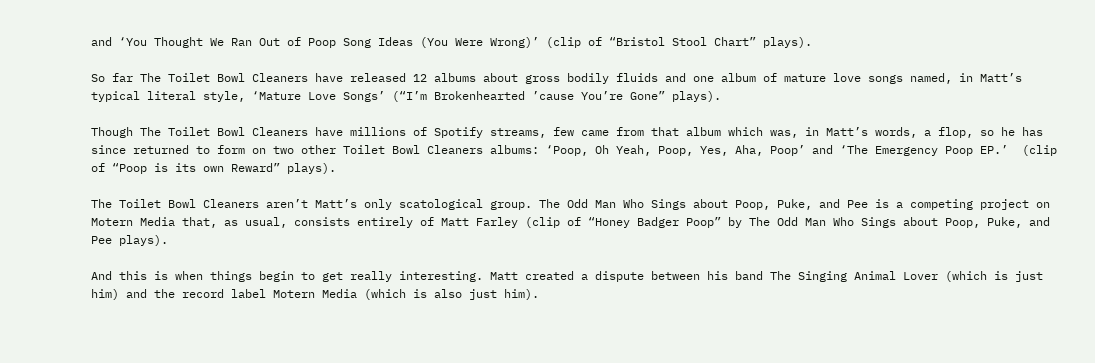and ‘You Thought We Ran Out of Poop Song Ideas (You Were Wrong)’ (clip of “Bristol Stool Chart” plays).

So far The Toilet Bowl Cleaners have released 12 albums about gross bodily fluids and one album of mature love songs named, in Matt’s typical literal style, ‘Mature Love Songs’ (“I’m Brokenhearted ’cause You’re Gone” plays).

Though The Toilet Bowl Cleaners have millions of Spotify streams, few came from that album which was, in Matt’s words, a flop, so he has since returned to form on two other Toilet Bowl Cleaners albums: ‘Poop, Oh Yeah, Poop, Yes, Aha, Poop’ and ‘The Emergency Poop EP.’  (clip of “Poop is its own Reward” plays).

The Toilet Bowl Cleaners aren’t Matt’s only scatological group. The Odd Man Who Sings about Poop, Puke, and Pee is a competing project on Motern Media that, as usual, consists entirely of Matt Farley (clip of “Honey Badger Poop” by The Odd Man Who Sings about Poop, Puke, and Pee plays).

And this is when things begin to get really interesting. Matt created a dispute between his band The Singing Animal Lover (which is just him) and the record label Motern Media (which is also just him).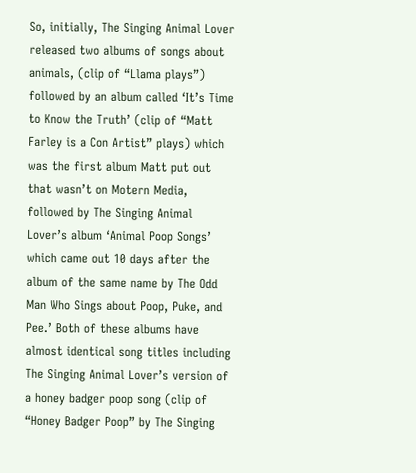So, initially, The Singing Animal Lover released two albums of songs about animals, (clip of “Llama plays”) followed by an album called ‘It’s Time to Know the Truth’ (clip of “Matt Farley is a Con Artist” plays) which was the first album Matt put out that wasn’t on Motern Media, followed by The Singing Animal Lover’s album ‘Animal Poop Songs’ which came out 10 days after the album of the same name by The Odd Man Who Sings about Poop, Puke, and Pee.’ Both of these albums have almost identical song titles including The Singing Animal Lover’s version of a honey badger poop song (clip of “Honey Badger Poop” by The Singing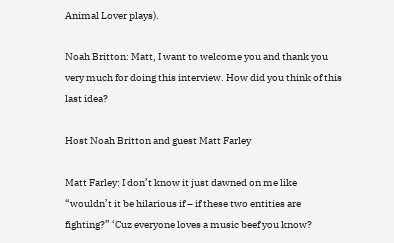Animal Lover plays).

Noah Britton: Matt, I want to welcome you and thank you very much for doing this interview. How did you think of this last idea?

Host Noah Britton and guest Matt Farley

Matt Farley: I don’t know it just dawned on me like “wouldn’t it be hilarious if – if these two entities are fighting?” ‘Cuz everyone loves a music beef you know?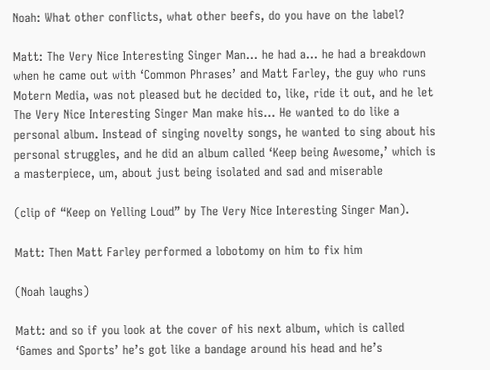Noah: What other conflicts, what other beefs, do you have on the label?

Matt: The Very Nice Interesting Singer Man… he had a… he had a breakdown when he came out with ‘Common Phrases’ and Matt Farley, the guy who runs Motern Media, was not pleased but he decided to, like, ride it out, and he let The Very Nice Interesting Singer Man make his… He wanted to do like a personal album. Instead of singing novelty songs, he wanted to sing about his personal struggles, and he did an album called ‘Keep being Awesome,’ which is a masterpiece, um, about just being isolated and sad and miserable

(clip of “Keep on Yelling Loud” by The Very Nice Interesting Singer Man).

Matt: Then Matt Farley performed a lobotomy on him to fix him

(Noah laughs)

Matt: and so if you look at the cover of his next album, which is called ‘Games and Sports’ he’s got like a bandage around his head and he’s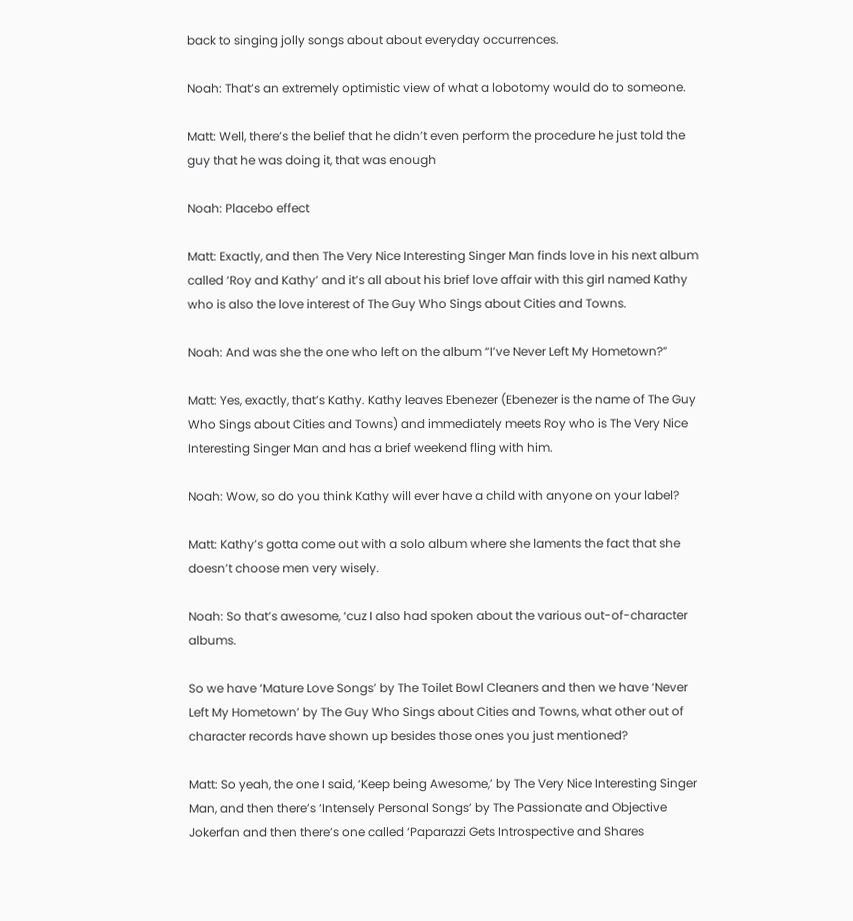back to singing jolly songs about about everyday occurrences.

Noah: That’s an extremely optimistic view of what a lobotomy would do to someone.

Matt: Well, there’s the belief that he didn’t even perform the procedure he just told the guy that he was doing it, that was enough

Noah: Placebo effect

Matt: Exactly, and then The Very Nice Interesting Singer Man finds love in his next album called ‘Roy and Kathy’ and it’s all about his brief love affair with this girl named Kathy who is also the love interest of The Guy Who Sings about Cities and Towns.

Noah: And was she the one who left on the album “I’ve Never Left My Hometown?”

Matt: Yes, exactly, that’s Kathy. Kathy leaves Ebenezer (Ebenezer is the name of The Guy Who Sings about Cities and Towns) and immediately meets Roy who is The Very Nice Interesting Singer Man and has a brief weekend fling with him.

Noah: Wow, so do you think Kathy will ever have a child with anyone on your label?

Matt: Kathy’s gotta come out with a solo album where she laments the fact that she doesn’t choose men very wisely.

Noah: So that’s awesome, ‘cuz I also had spoken about the various out-of-character albums.

So we have ‘Mature Love Songs’ by The Toilet Bowl Cleaners and then we have ‘Never Left My Hometown’ by The Guy Who Sings about Cities and Towns, what other out of character records have shown up besides those ones you just mentioned?

Matt: So yeah, the one I said, ‘Keep being Awesome,’ by The Very Nice Interesting Singer Man, and then there’s ‘Intensely Personal Songs’ by The Passionate and Objective Jokerfan and then there’s one called ‘Paparazzi Gets Introspective and Shares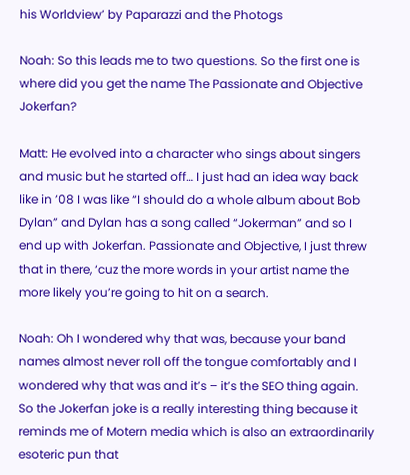his Worldview’ by Paparazzi and the Photogs

Noah: So this leads me to two questions. So the first one is where did you get the name The Passionate and Objective Jokerfan?

Matt: He evolved into a character who sings about singers and music but he started off… I just had an idea way back like in ’08 I was like “I should do a whole album about Bob Dylan” and Dylan has a song called “Jokerman” and so I end up with Jokerfan. Passionate and Objective, I just threw that in there, ‘cuz the more words in your artist name the more likely you’re going to hit on a search.

Noah: Oh I wondered why that was, because your band names almost never roll off the tongue comfortably and I wondered why that was and it’s – it’s the SEO thing again. So the Jokerfan joke is a really interesting thing because it reminds me of Motern media which is also an extraordinarily esoteric pun that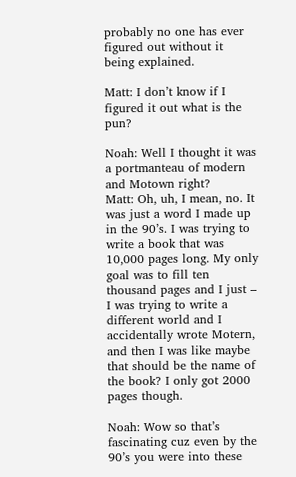probably no one has ever figured out without it being explained.

Matt: I don’t know if I figured it out what is the pun?

Noah: Well I thought it was a portmanteau of modern and Motown right?
Matt: Oh, uh, I mean, no. It was just a word I made up in the 90’s. I was trying to write a book that was 10,000 pages long. My only goal was to fill ten thousand pages and I just – I was trying to write a different world and I accidentally wrote Motern, and then I was like maybe that should be the name of the book? I only got 2000 pages though.

Noah: Wow so that’s fascinating cuz even by the 90’s you were into these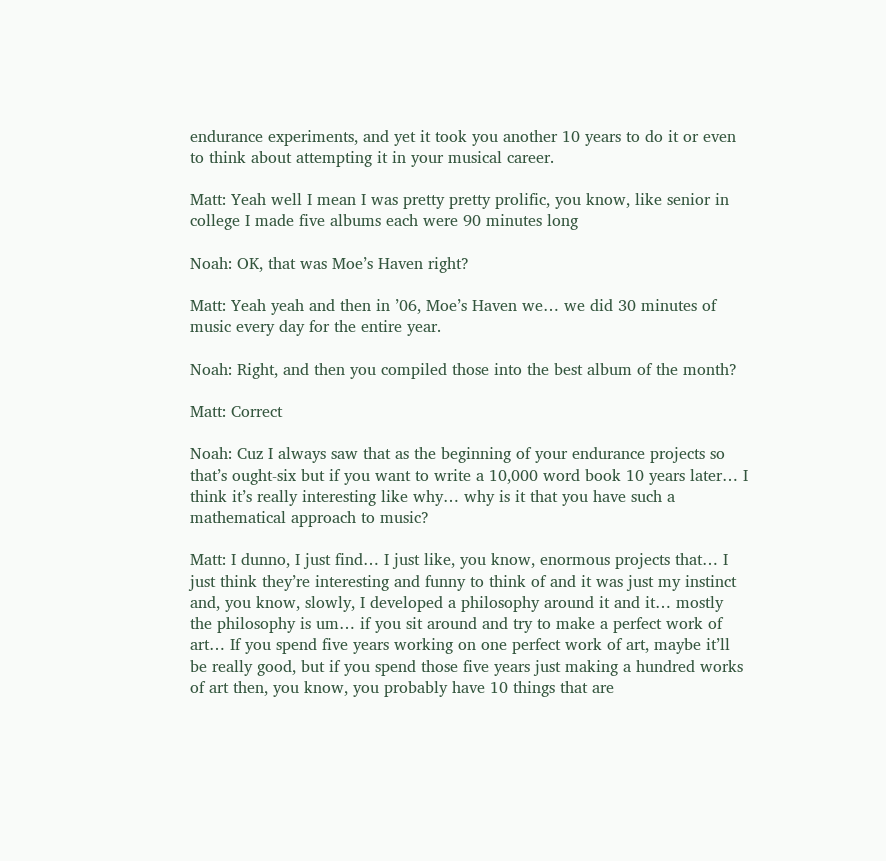endurance experiments, and yet it took you another 10 years to do it or even to think about attempting it in your musical career.

Matt: Yeah well I mean I was pretty pretty prolific, you know, like senior in college I made five albums each were 90 minutes long

Noah: OK, that was Moe’s Haven right?

Matt: Yeah yeah and then in ’06, Moe’s Haven we… we did 30 minutes of music every day for the entire year.

Noah: Right, and then you compiled those into the best album of the month?

Matt: Correct

Noah: Cuz I always saw that as the beginning of your endurance projects so that’s ought-six but if you want to write a 10,000 word book 10 years later… I think it’s really interesting like why… why is it that you have such a mathematical approach to music?

Matt: I dunno, I just find… I just like, you know, enormous projects that… I just think they’re interesting and funny to think of and it was just my instinct and, you know, slowly, I developed a philosophy around it and it… mostly the philosophy is um… if you sit around and try to make a perfect work of art… If you spend five years working on one perfect work of art, maybe it’ll be really good, but if you spend those five years just making a hundred works of art then, you know, you probably have 10 things that are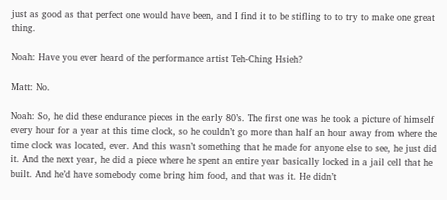just as good as that perfect one would have been, and I find it to be stifling to to try to make one great thing.

Noah: Have you ever heard of the performance artist Teh-Ching Hsieh?

Matt: No.

Noah: So, he did these endurance pieces in the early 80’s. The first one was he took a picture of himself every hour for a year at this time clock, so he couldn’t go more than half an hour away from where the time clock was located, ever. And this wasn’t something that he made for anyone else to see, he just did it. And the next year, he did a piece where he spent an entire year basically locked in a jail cell that he built. And he’d have somebody come bring him food, and that was it. He didn’t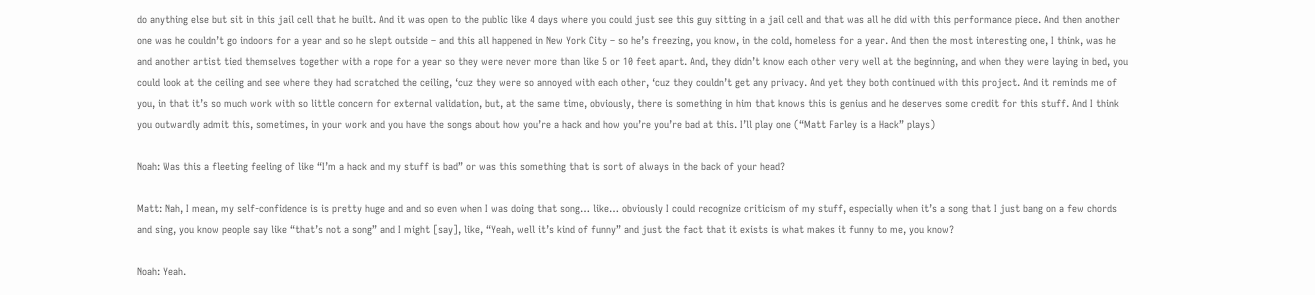do anything else but sit in this jail cell that he built. And it was open to the public like 4 days where you could just see this guy sitting in a jail cell and that was all he did with this performance piece. And then another one was he couldn’t go indoors for a year and so he slept outside – and this all happened in New York City – so he’s freezing, you know, in the cold, homeless for a year. And then the most interesting one, I think, was he and another artist tied themselves together with a rope for a year so they were never more than like 5 or 10 feet apart. And, they didn’t know each other very well at the beginning, and when they were laying in bed, you could look at the ceiling and see where they had scratched the ceiling, ‘cuz they were so annoyed with each other, ‘cuz they couldn’t get any privacy. And yet they both continued with this project. And it reminds me of you, in that it’s so much work with so little concern for external validation, but, at the same time, obviously, there is something in him that knows this is genius and he deserves some credit for this stuff. And I think you outwardly admit this, sometimes, in your work and you have the songs about how you’re a hack and how you’re you’re bad at this. I’ll play one (“Matt Farley is a Hack” plays)

Noah: Was this a fleeting feeling of like “I’m a hack and my stuff is bad” or was this something that is sort of always in the back of your head?

Matt: Nah, I mean, my self-confidence is is pretty huge and and so even when I was doing that song… like… obviously I could recognize criticism of my stuff, especially when it’s a song that I just bang on a few chords and sing, you know people say like “that’s not a song” and I might [say], like, “Yeah, well it’s kind of funny” and just the fact that it exists is what makes it funny to me, you know?

Noah: Yeah.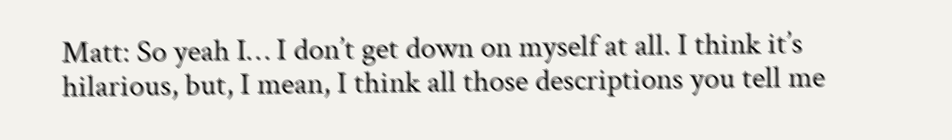Matt: So yeah I… I don’t get down on myself at all. I think it’s hilarious, but, I mean, I think all those descriptions you tell me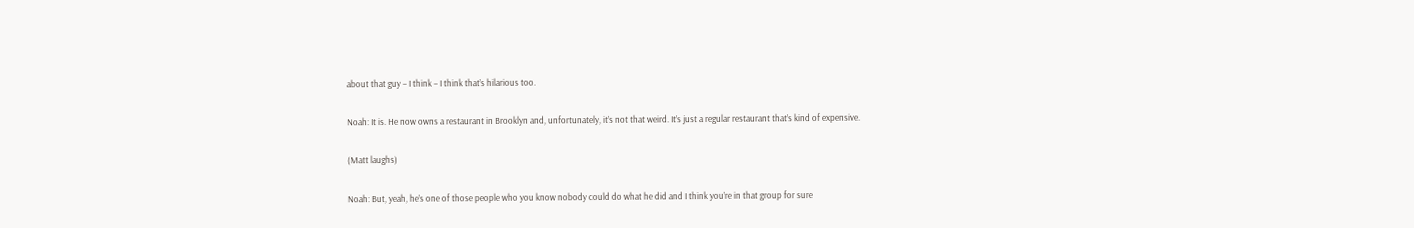about that guy – I think – I think that’s hilarious too.

Noah: It is. He now owns a restaurant in Brooklyn and, unfortunately, it’s not that weird. It’s just a regular restaurant that’s kind of expensive.

(Matt laughs)

Noah: But, yeah, he’s one of those people who you know nobody could do what he did and I think you’re in that group for sure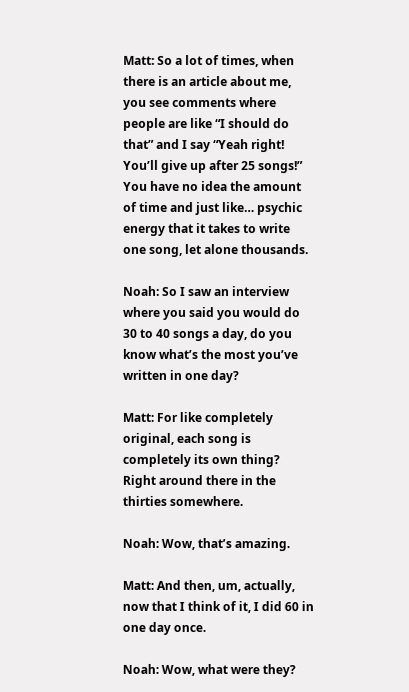Matt: So a lot of times, when there is an article about me, you see comments where people are like “I should do that” and I say “Yeah right! You’ll give up after 25 songs!” You have no idea the amount of time and just like… psychic energy that it takes to write one song, let alone thousands.

Noah: So I saw an interview where you said you would do 30 to 40 songs a day, do you know what’s the most you’ve written in one day?

Matt: For like completely original, each song is completely its own thing? Right around there in the thirties somewhere.

Noah: Wow, that’s amazing.

Matt: And then, um, actually, now that I think of it, I did 60 in one day once.

Noah: Wow, what were they?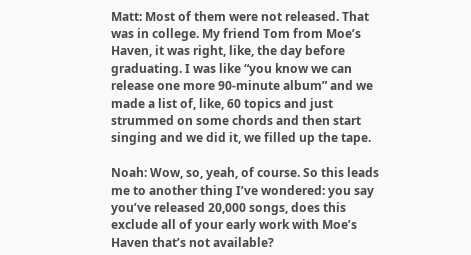Matt: Most of them were not released. That was in college. My friend Tom from Moe’s Haven, it was right, like, the day before graduating. I was like “you know we can release one more 90-minute album” and we made a list of, like, 60 topics and just strummed on some chords and then start singing and we did it, we filled up the tape.

Noah: Wow, so, yeah, of course. So this leads me to another thing I’ve wondered: you say you’ve released 20,000 songs, does this exclude all of your early work with Moe’s Haven that’s not available?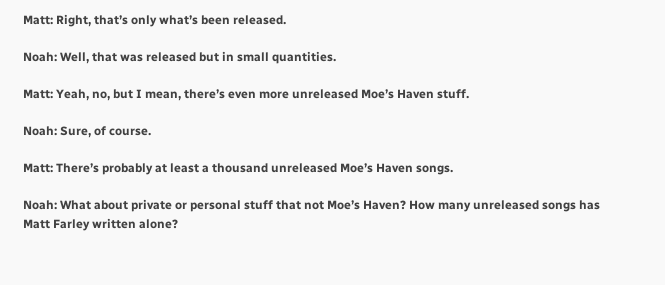Matt: Right, that’s only what’s been released.

Noah: Well, that was released but in small quantities.

Matt: Yeah, no, but I mean, there’s even more unreleased Moe’s Haven stuff.

Noah: Sure, of course.

Matt: There’s probably at least a thousand unreleased Moe’s Haven songs.

Noah: What about private or personal stuff that not Moe’s Haven? How many unreleased songs has Matt Farley written alone?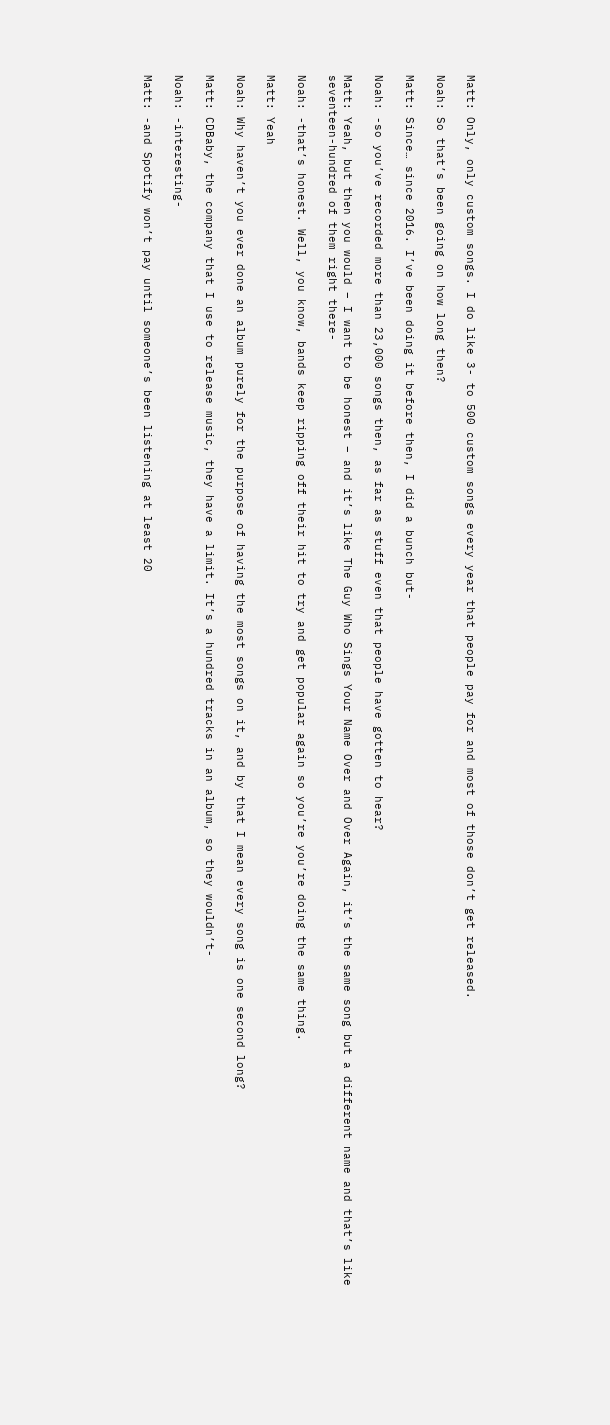Matt: Only, only custom songs. I do like 3- to 500 custom songs every year that people pay for and most of those don’t get released.

Noah: So that’s been going on how long then?

Matt: Since… since 2016. I’ve been doing it before then, I did a bunch but-

Noah: -so you’ve recorded more than 23,000 songs then, as far as stuff even that people have gotten to hear?

Matt: Yeah, but then you would – I want to be honest – and it’s like The Guy Who Sings Your Name Over and Over Again, it’s the same song but a different name and that’s like seventeen-hundred of them right there-

Noah: -that’s honest. Well, you know, bands keep ripping off their hit to try and get popular again so you’re you’re doing the same thing.

Matt: Yeah

Noah: Why haven’t you ever done an album purely for the purpose of having the most songs on it, and by that I mean every song is one second long?

Matt: CDBaby, the company that I use to release music, they have a limit. It’s a hundred tracks in an album, so they wouldn’t-

Noah: -interesting-

Matt: -and Spotify won’t pay until someone’s been listening at least 20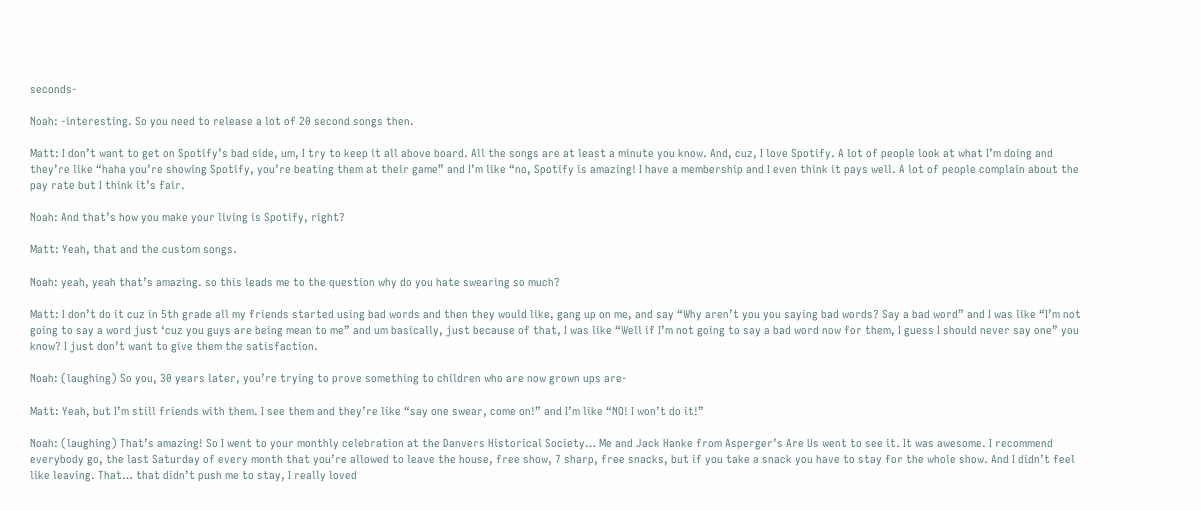seconds-

Noah: -interesting. So you need to release a lot of 20 second songs then.

Matt: I don’t want to get on Spotify’s bad side, um, I try to keep it all above board. All the songs are at least a minute you know. And, cuz, I love Spotify. A lot of people look at what I’m doing and they’re like “haha you’re showing Spotify, you’re beating them at their game” and I’m like “no, Spotify is amazing! I have a membership and I even think it pays well. A lot of people complain about the pay rate but I think it’s fair.

Noah: And that’s how you make your living is Spotify, right?

Matt: Yeah, that and the custom songs.

Noah: yeah, yeah that’s amazing. so this leads me to the question why do you hate swearing so much?

Matt: I don’t do it cuz in 5th grade all my friends started using bad words and then they would like, gang up on me, and say “Why aren’t you you saying bad words? Say a bad word” and I was like “I’m not going to say a word just ‘cuz you guys are being mean to me” and um basically, just because of that, I was like “Well if I’m not going to say a bad word now for them, I guess I should never say one” you know? I just don’t want to give them the satisfaction.

Noah: (laughing) So you, 30 years later, you’re trying to prove something to children who are now grown ups are-

Matt: Yeah, but I’m still friends with them. I see them and they’re like “say one swear, come on!” and I’m like “NO! I won’t do it!”

Noah: (laughing) That’s amazing! So I went to your monthly celebration at the Danvers Historical Society… Me and Jack Hanke from Asperger’s Are Us went to see it. It was awesome. I recommend everybody go, the last Saturday of every month that you’re allowed to leave the house, free show, 7 sharp, free snacks, but if you take a snack you have to stay for the whole show. And I didn’t feel like leaving. That… that didn’t push me to stay, I really loved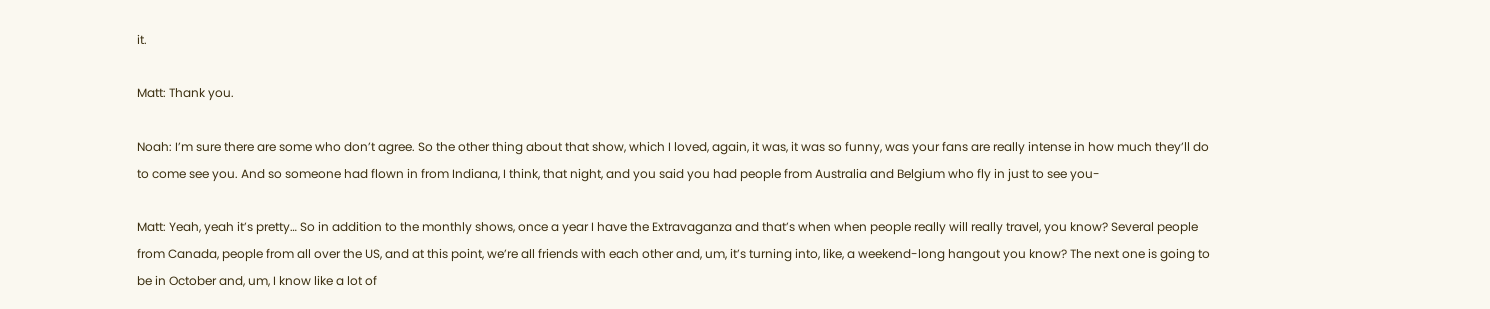it.

Matt: Thank you.

Noah: I’m sure there are some who don’t agree. So the other thing about that show, which I loved, again, it was, it was so funny, was your fans are really intense in how much they’ll do to come see you. And so someone had flown in from Indiana, I think, that night, and you said you had people from Australia and Belgium who fly in just to see you-

Matt: Yeah, yeah it’s pretty… So in addition to the monthly shows, once a year I have the Extravaganza and that’s when when people really will really travel, you know? Several people from Canada, people from all over the US, and at this point, we’re all friends with each other and, um, it’s turning into, like, a weekend-long hangout you know? The next one is going to be in October and, um, I know like a lot of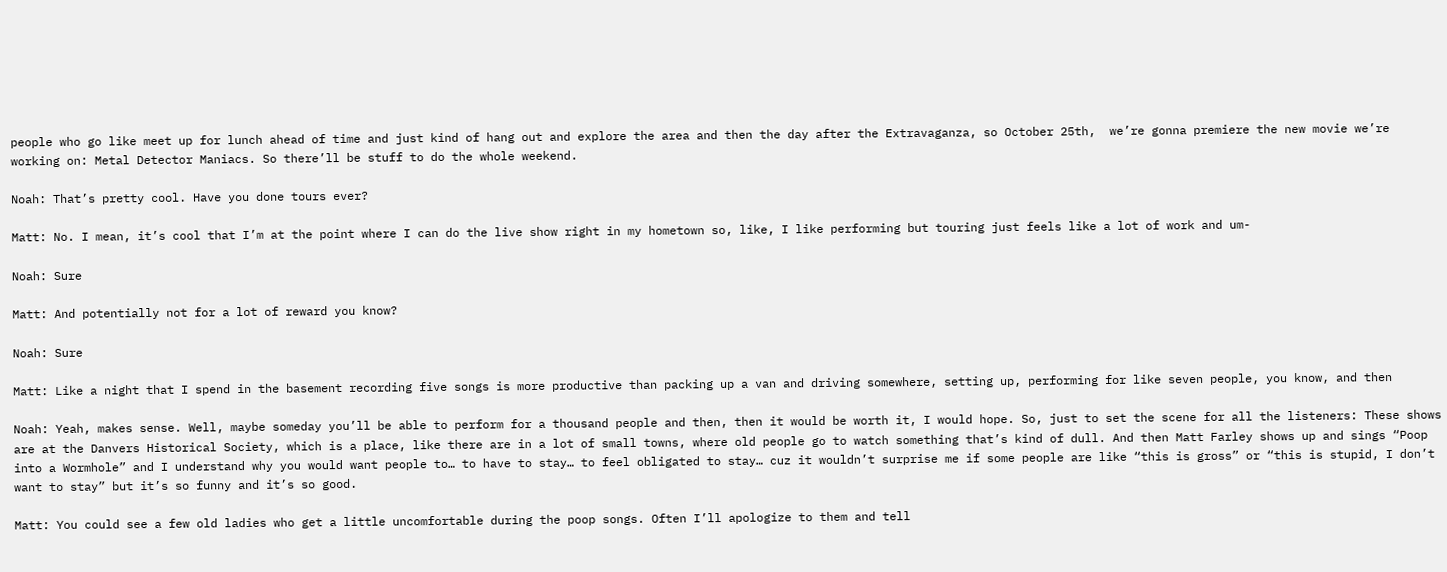people who go like meet up for lunch ahead of time and just kind of hang out and explore the area and then the day after the Extravaganza, so October 25th,  we’re gonna premiere the new movie we’re working on: Metal Detector Maniacs. So there’ll be stuff to do the whole weekend.

Noah: That’s pretty cool. Have you done tours ever?

Matt: No. I mean, it’s cool that I’m at the point where I can do the live show right in my hometown so, like, I like performing but touring just feels like a lot of work and um-

Noah: Sure

Matt: And potentially not for a lot of reward you know?

Noah: Sure

Matt: Like a night that I spend in the basement recording five songs is more productive than packing up a van and driving somewhere, setting up, performing for like seven people, you know, and then

Noah: Yeah, makes sense. Well, maybe someday you’ll be able to perform for a thousand people and then, then it would be worth it, I would hope. So, just to set the scene for all the listeners: These shows are at the Danvers Historical Society, which is a place, like there are in a lot of small towns, where old people go to watch something that’s kind of dull. And then Matt Farley shows up and sings “Poop into a Wormhole” and I understand why you would want people to… to have to stay… to feel obligated to stay… cuz it wouldn’t surprise me if some people are like “this is gross” or “this is stupid, I don’t want to stay” but it’s so funny and it’s so good.

Matt: You could see a few old ladies who get a little uncomfortable during the poop songs. Often I’ll apologize to them and tell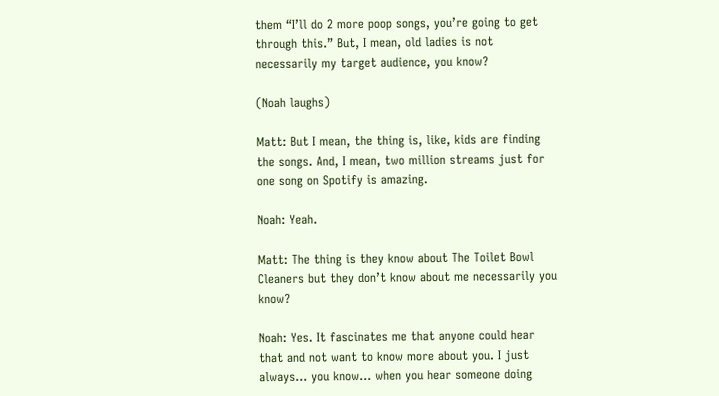them “I’ll do 2 more poop songs, you’re going to get through this.” But, I mean, old ladies is not necessarily my target audience, you know?

(Noah laughs)

Matt: But I mean, the thing is, like, kids are finding the songs. And, I mean, two million streams just for one song on Spotify is amazing.

Noah: Yeah.

Matt: The thing is they know about The Toilet Bowl Cleaners but they don’t know about me necessarily you know?

Noah: Yes. It fascinates me that anyone could hear that and not want to know more about you. I just always… you know… when you hear someone doing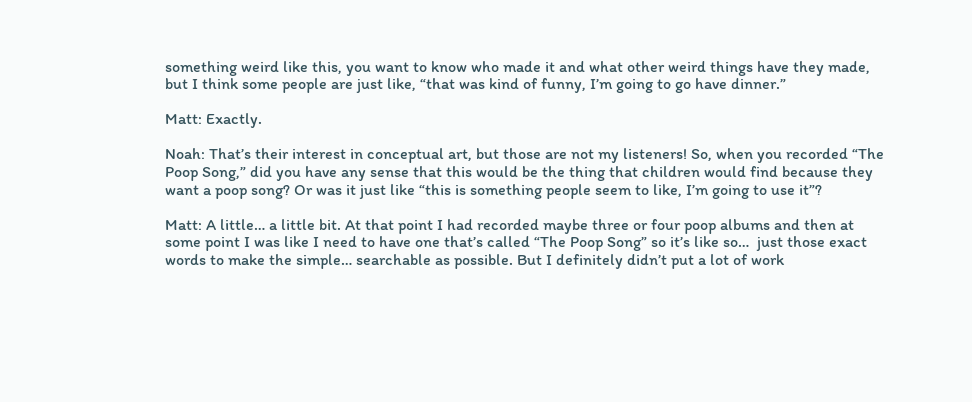something weird like this, you want to know who made it and what other weird things have they made, but I think some people are just like, “that was kind of funny, I’m going to go have dinner.”

Matt: Exactly.

Noah: That’s their interest in conceptual art, but those are not my listeners! So, when you recorded “The Poop Song,” did you have any sense that this would be the thing that children would find because they want a poop song? Or was it just like “this is something people seem to like, I’m going to use it”?

Matt: A little… a little bit. At that point I had recorded maybe three or four poop albums and then at some point I was like I need to have one that’s called “The Poop Song” so it’s like so…  just those exact words to make the simple… searchable as possible. But I definitely didn’t put a lot of work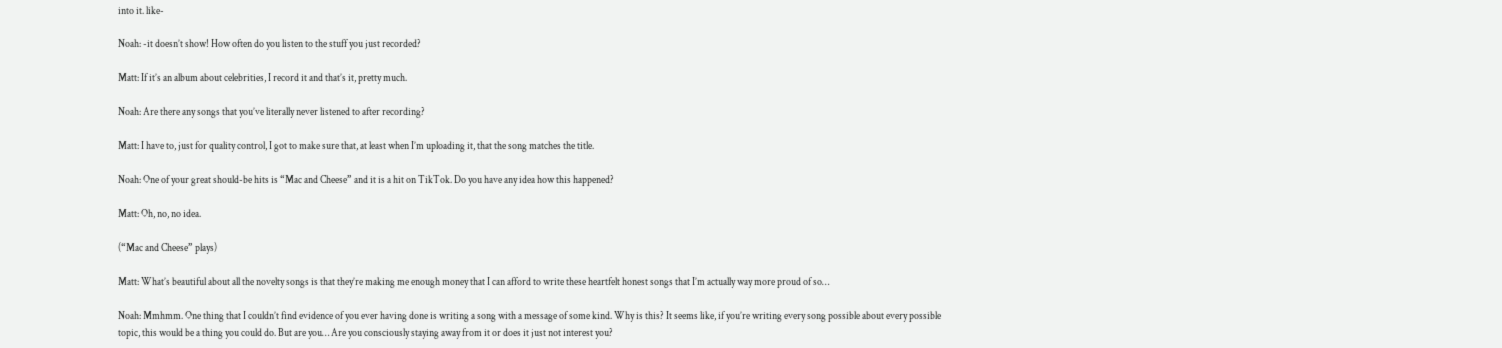into it. like-

Noah: -it doesn’t show! How often do you listen to the stuff you just recorded?

Matt: If it’s an album about celebrities, I record it and that’s it, pretty much.

Noah: Are there any songs that you’ve literally never listened to after recording?

Matt: I have to, just for quality control, I got to make sure that, at least when I’m uploading it, that the song matches the title.

Noah: One of your great should-be hits is “Mac and Cheese” and it is a hit on TikTok. Do you have any idea how this happened?

Matt: Oh, no, no idea.

(“Mac and Cheese” plays)

Matt: What’s beautiful about all the novelty songs is that they’re making me enough money that I can afford to write these heartfelt honest songs that I’m actually way more proud of so…

Noah: Mmhmm. One thing that I couldn’t find evidence of you ever having done is writing a song with a message of some kind. Why is this? It seems like, if you’re writing every song possible about every possible topic, this would be a thing you could do. But are you… Are you consciously staying away from it or does it just not interest you?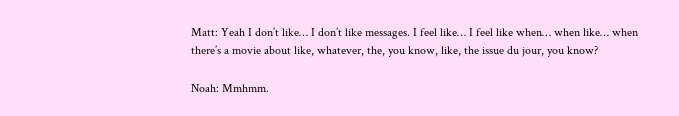Matt: Yeah I don’t like… I don’t like messages. I feel like… I feel like when… when like… when there’s a movie about like, whatever, the, you know, like, the issue du jour, you know?

Noah: Mmhmm.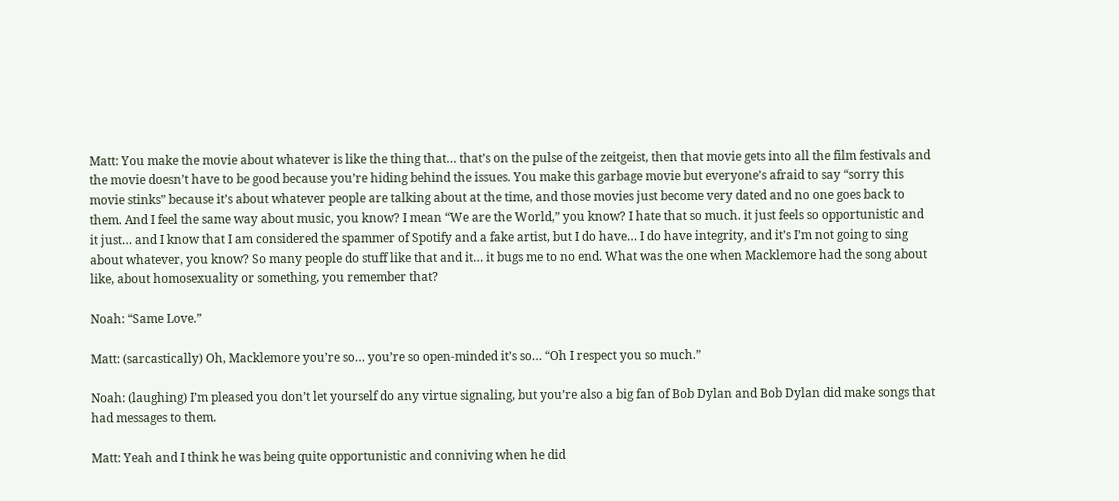Matt: You make the movie about whatever is like the thing that… that’s on the pulse of the zeitgeist, then that movie gets into all the film festivals and the movie doesn’t have to be good because you’re hiding behind the issues. You make this garbage movie but everyone’s afraid to say “sorry this movie stinks” because it’s about whatever people are talking about at the time, and those movies just become very dated and no one goes back to them. And I feel the same way about music, you know? I mean “We are the World,” you know? I hate that so much. it just feels so opportunistic and it just… and I know that I am considered the spammer of Spotify and a fake artist, but I do have… I do have integrity, and it’s I’m not going to sing about whatever, you know? So many people do stuff like that and it… it bugs me to no end. What was the one when Macklemore had the song about like, about homosexuality or something, you remember that?

Noah: “Same Love.”

Matt: (sarcastically) Oh, Macklemore you’re so… you’re so open-minded it’s so… “Oh I respect you so much.”

Noah: (laughing) I’m pleased you don’t let yourself do any virtue signaling, but you’re also a big fan of Bob Dylan and Bob Dylan did make songs that had messages to them.

Matt: Yeah and I think he was being quite opportunistic and conniving when he did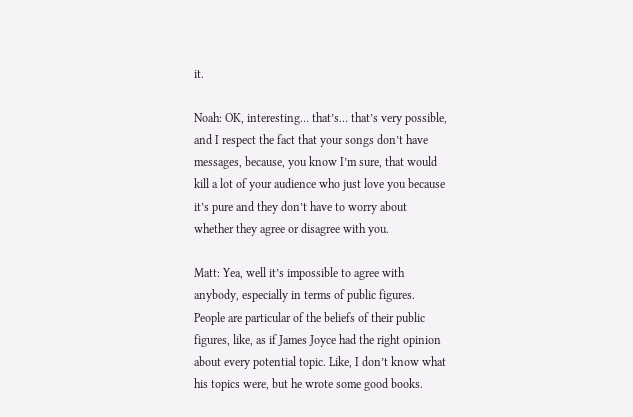it.

Noah: OK, interesting… that’s… that’s very possible, and I respect the fact that your songs don’t have messages, because, you know I’m sure, that would kill a lot of your audience who just love you because it’s pure and they don’t have to worry about whether they agree or disagree with you.

Matt: Yea, well it’s impossible to agree with anybody, especially in terms of public figures. People are particular of the beliefs of their public figures, like, as if James Joyce had the right opinion about every potential topic. Like, I don’t know what his topics were, but he wrote some good books.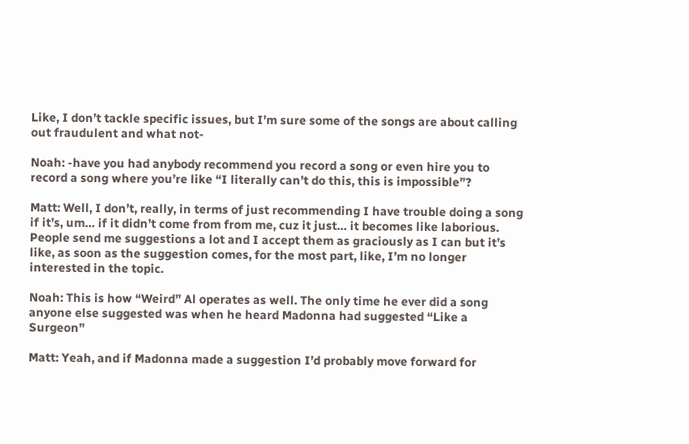Like, I don’t tackle specific issues, but I’m sure some of the songs are about calling out fraudulent and what not-

Noah: -have you had anybody recommend you record a song or even hire you to record a song where you’re like “I literally can’t do this, this is impossible”?

Matt: Well, I don’t, really, in terms of just recommending I have trouble doing a song if it’s, um… if it didn’t come from from me, cuz it just… it becomes like laborious. People send me suggestions a lot and I accept them as graciously as I can but it’s like, as soon as the suggestion comes, for the most part, like, I’m no longer interested in the topic.

Noah: This is how “Weird” Al operates as well. The only time he ever did a song anyone else suggested was when he heard Madonna had suggested “Like a Surgeon”

Matt: Yeah, and if Madonna made a suggestion I’d probably move forward for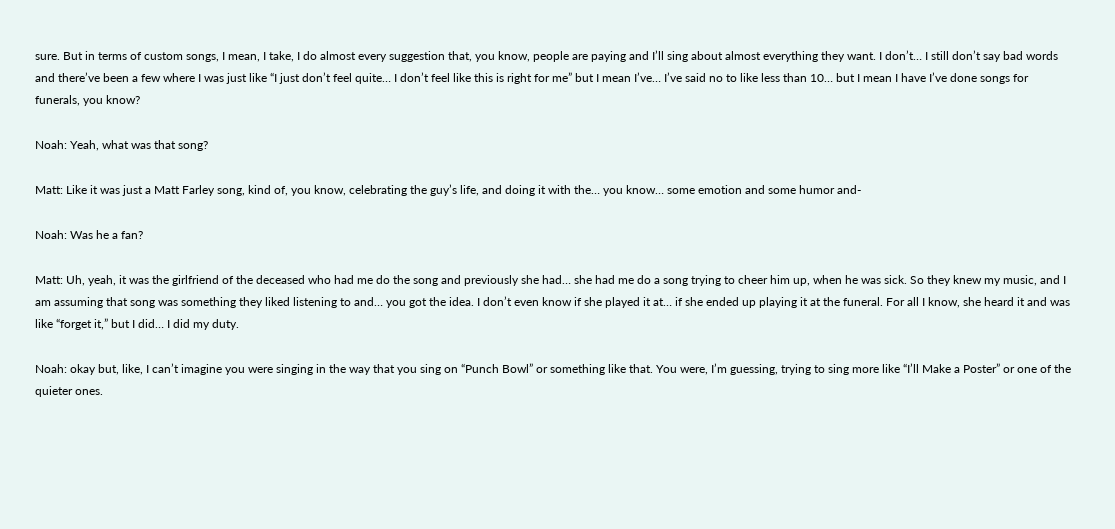sure. But in terms of custom songs, I mean, I take, I do almost every suggestion that, you know, people are paying and I’ll sing about almost everything they want. I don’t… I still don’t say bad words and there’ve been a few where I was just like “I just don’t feel quite… I don’t feel like this is right for me” but I mean I’ve… I’ve said no to like less than 10… but I mean I have I’ve done songs for funerals, you know?

Noah: Yeah, what was that song?

Matt: Like it was just a Matt Farley song, kind of, you know, celebrating the guy’s life, and doing it with the… you know… some emotion and some humor and-

Noah: Was he a fan?

Matt: Uh, yeah, it was the girlfriend of the deceased who had me do the song and previously she had… she had me do a song trying to cheer him up, when he was sick. So they knew my music, and I am assuming that song was something they liked listening to and… you got the idea. I don’t even know if she played it at… if she ended up playing it at the funeral. For all I know, she heard it and was like “forget it,” but I did… I did my duty.

Noah: okay but, like, I can’t imagine you were singing in the way that you sing on “Punch Bowl” or something like that. You were, I’m guessing, trying to sing more like “I’ll Make a Poster” or one of the quieter ones.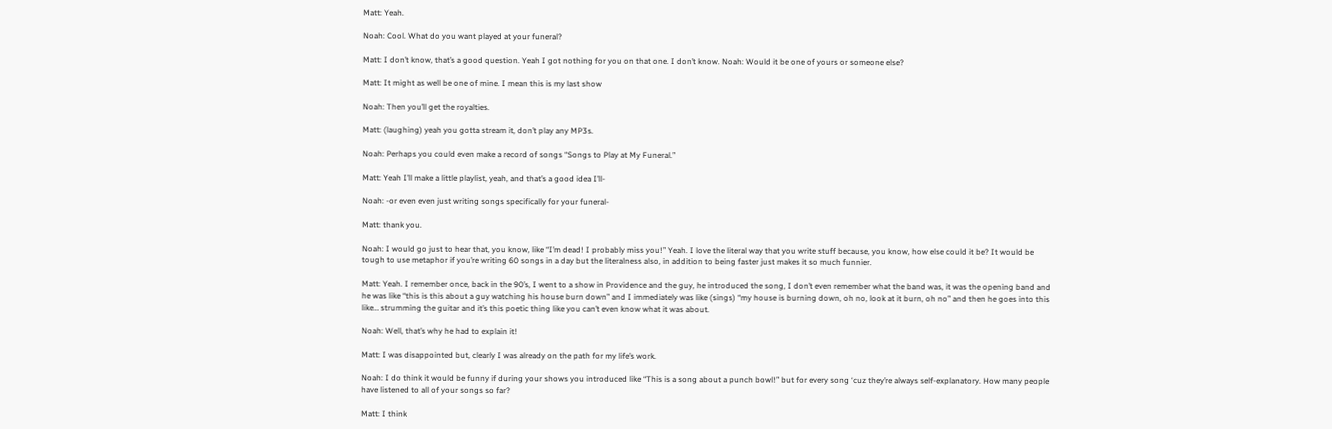Matt: Yeah.

Noah: Cool. What do you want played at your funeral?

Matt: I don’t know, that’s a good question. Yeah I got nothing for you on that one. I don’t know. Noah: Would it be one of yours or someone else?

Matt: It might as well be one of mine. I mean this is my last show

Noah: Then you’ll get the royalties.

Matt: (laughing) yeah you gotta stream it, don’t play any MP3s.

Noah: Perhaps you could even make a record of songs “Songs to Play at My Funeral.”

Matt: Yeah I’ll make a little playlist, yeah, and that’s a good idea I’ll-

Noah: -or even even just writing songs specifically for your funeral-

Matt: thank you.

Noah: I would go just to hear that, you know, like “I’m dead! I probably miss you!” Yeah. I love the literal way that you write stuff because, you know, how else could it be? It would be tough to use metaphor if you’re writing 60 songs in a day but the literalness also, in addition to being faster just makes it so much funnier.

Matt: Yeah. I remember once, back in the 90’s, I went to a show in Providence and the guy, he introduced the song, I don’t even remember what the band was, it was the opening band and he was like “this is this about a guy watching his house burn down” and I immediately was like (sings) “my house is burning down, oh no, look at it burn, oh no” and then he goes into this like… strumming the guitar and it’s this poetic thing like you can’t even know what it was about.

Noah: Well, that’s why he had to explain it!

Matt: I was disappointed but, clearly I was already on the path for my life’s work.

Noah: I do think it would be funny if during your shows you introduced like “This is a song about a punch bowl!” but for every song ‘cuz they’re always self-explanatory. How many people have listened to all of your songs so far?

Matt: I think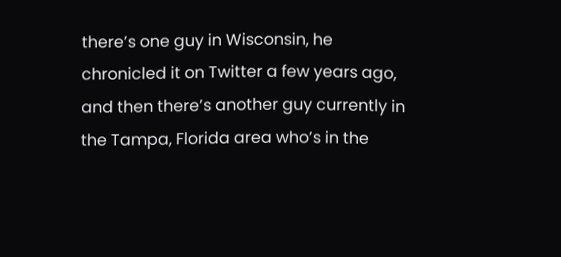there’s one guy in Wisconsin, he chronicled it on Twitter a few years ago, and then there’s another guy currently in the Tampa, Florida area who’s in the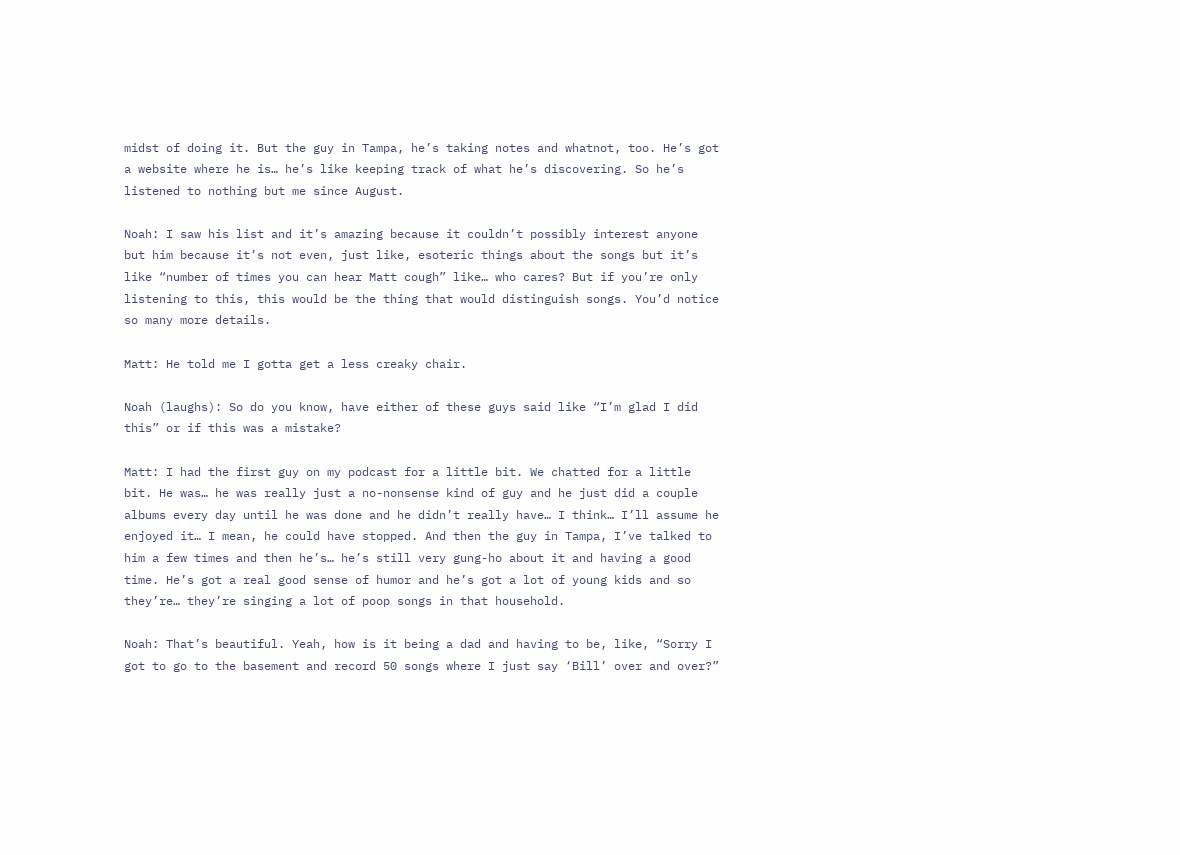midst of doing it. But the guy in Tampa, he’s taking notes and whatnot, too. He’s got a website where he is… he’s like keeping track of what he’s discovering. So he’s listened to nothing but me since August.

Noah: I saw his list and it’s amazing because it couldn’t possibly interest anyone but him because it’s not even, just like, esoteric things about the songs but it’s like “number of times you can hear Matt cough” like… who cares? But if you’re only listening to this, this would be the thing that would distinguish songs. You’d notice so many more details.

Matt: He told me I gotta get a less creaky chair.

Noah (laughs): So do you know, have either of these guys said like “I’m glad I did this” or if this was a mistake?

Matt: I had the first guy on my podcast for a little bit. We chatted for a little bit. He was… he was really just a no-nonsense kind of guy and he just did a couple albums every day until he was done and he didn’t really have… I think… I’ll assume he enjoyed it… I mean, he could have stopped. And then the guy in Tampa, I’ve talked to him a few times and then he’s… he’s still very gung-ho about it and having a good time. He’s got a real good sense of humor and he’s got a lot of young kids and so they’re… they’re singing a lot of poop songs in that household.

Noah: That’s beautiful. Yeah, how is it being a dad and having to be, like, “Sorry I got to go to the basement and record 50 songs where I just say ‘Bill’ over and over?”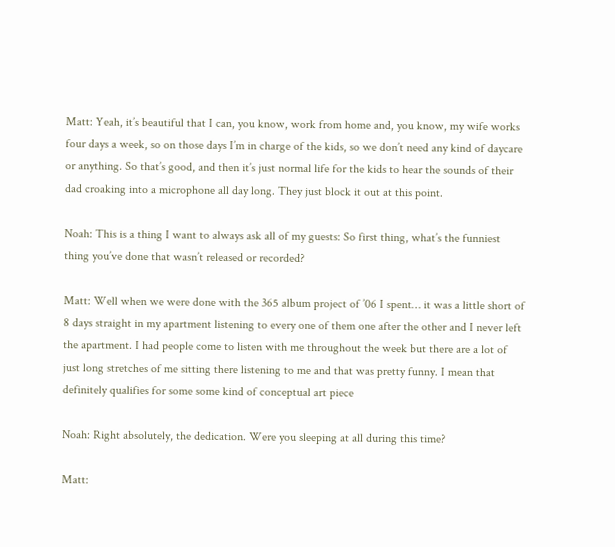Matt: Yeah, it’s beautiful that I can, you know, work from home and, you know, my wife works four days a week, so on those days I’m in charge of the kids, so we don’t need any kind of daycare or anything. So that’s good, and then it’s just normal life for the kids to hear the sounds of their dad croaking into a microphone all day long. They just block it out at this point.

Noah: This is a thing I want to always ask all of my guests: So first thing, what’s the funniest thing you’ve done that wasn’t released or recorded?

Matt: Well when we were done with the 365 album project of ’06 I spent… it was a little short of 8 days straight in my apartment listening to every one of them one after the other and I never left the apartment. I had people come to listen with me throughout the week but there are a lot of just long stretches of me sitting there listening to me and that was pretty funny. I mean that definitely qualifies for some some kind of conceptual art piece

Noah: Right absolutely, the dedication. Were you sleeping at all during this time?

Matt: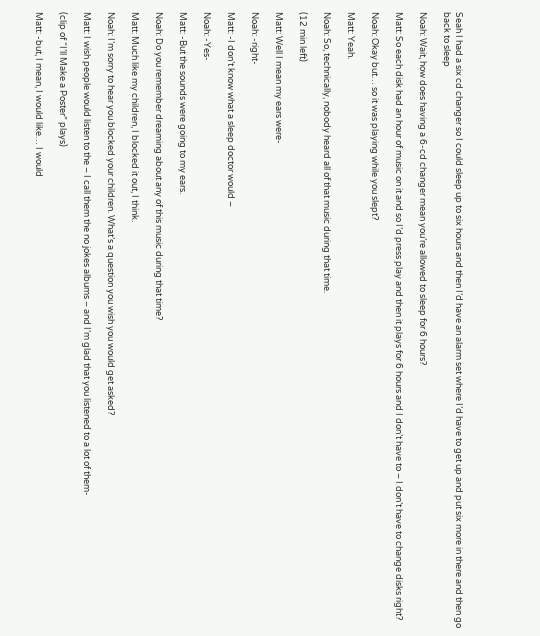Seah I had a six cd changer so I could sleep up to six hours and then I’d have an alarm set where I’d have to get up and put six more in there and then go back to sleep

Noah: Wait, how does having a 6-cd changer mean you’re allowed to sleep for 6 hours?

Matt: So each disk had an hour of music on it and so I’d press play and then it plays for 6 hours and I don’t have to – I don’t have to change disks right?

Noah: Okay but… so it was playing while you slept?

Matt: Yeah.

Noah: So, technically, nobody heard all of that music during that time.

(12 min left)

Matt: Well I mean my ears were-

Noah: -right-

Matt: -I don’t know what a sleep doctor would –

Noah: -Yes-

Matt: -But the sounds were going to my ears.

Noah: Do you remember dreaming about any of this music during that time?

Matt: Much like my children, I blocked it out, I think.

Noah: I’m sorry to hear you blocked your children. What’s a question you wish you would get asked?

Matt: I wish people would listen to the – I call them the no jokes albums – and I’m glad that you listened to a lot of them-

(clip of “I’ll Make a Poster” plays)

Matt: -but, I mean, I would like… I would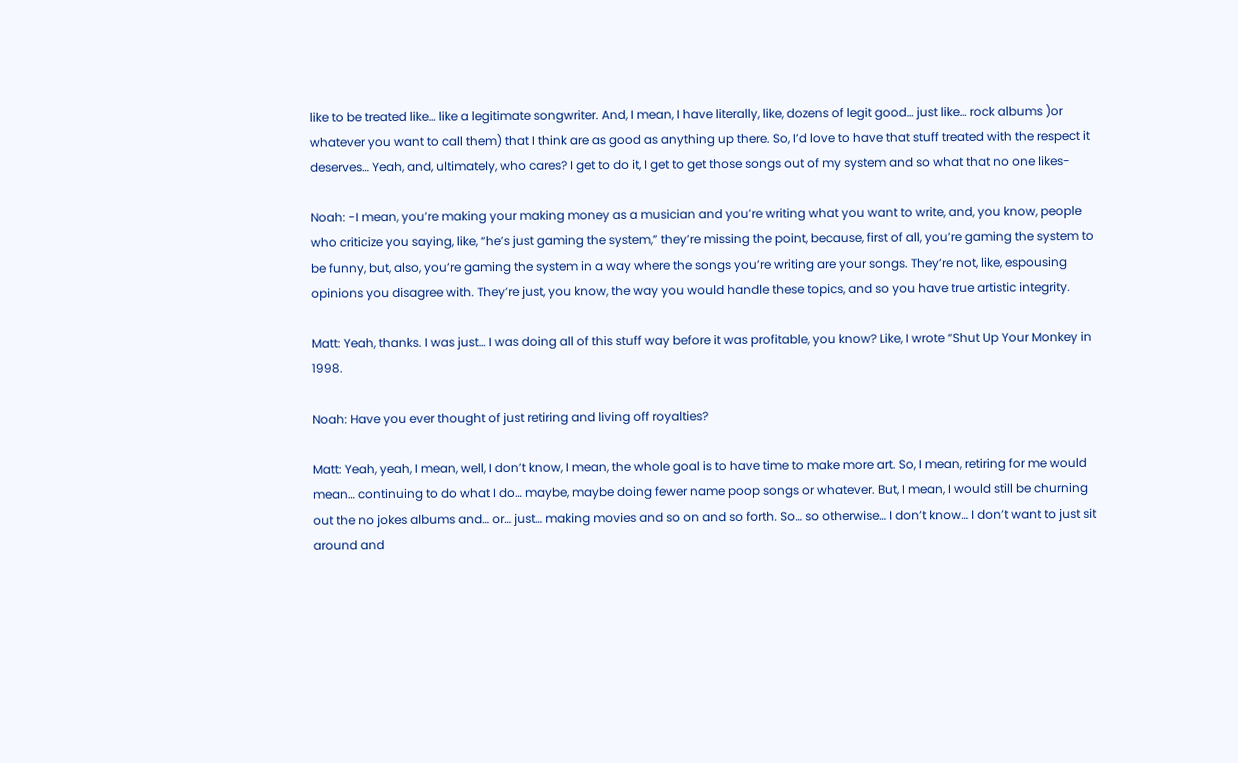like to be treated like… like a legitimate songwriter. And, I mean, I have literally, like, dozens of legit good… just like… rock albums )or whatever you want to call them) that I think are as good as anything up there. So, I’d love to have that stuff treated with the respect it deserves… Yeah, and, ultimately, who cares? I get to do it, I get to get those songs out of my system and so what that no one likes-

Noah: -I mean, you’re making your making money as a musician and you’re writing what you want to write, and, you know, people who criticize you saying, like, “he’s just gaming the system,” they’re missing the point, because, first of all, you’re gaming the system to be funny, but, also, you’re gaming the system in a way where the songs you’re writing are your songs. They’re not, like, espousing opinions you disagree with. They’re just, you know, the way you would handle these topics, and so you have true artistic integrity.

Matt: Yeah, thanks. I was just… I was doing all of this stuff way before it was profitable, you know? Like, I wrote “Shut Up Your Monkey in 1998.

Noah: Have you ever thought of just retiring and living off royalties?

Matt: Yeah, yeah, I mean, well, I don’t know, I mean, the whole goal is to have time to make more art. So, I mean, retiring for me would mean… continuing to do what I do… maybe, maybe doing fewer name poop songs or whatever. But, I mean, I would still be churning out the no jokes albums and… or… just… making movies and so on and so forth. So… so otherwise… I don’t know… I don’t want to just sit around and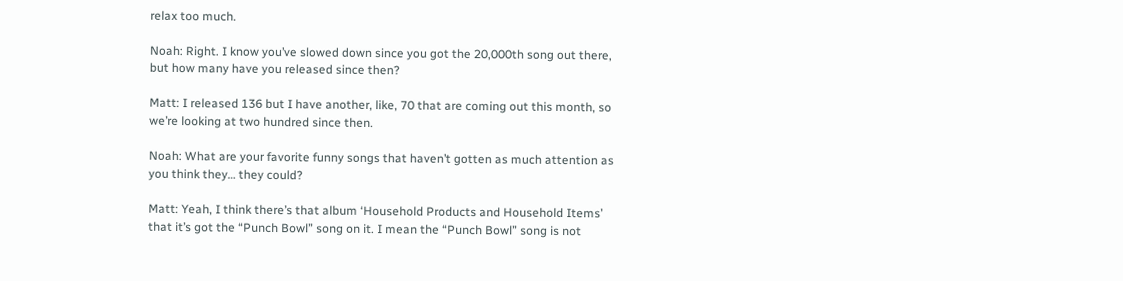relax too much.

Noah: Right. I know you’ve slowed down since you got the 20,000th song out there, but how many have you released since then?

Matt: I released 136 but I have another, like, 70 that are coming out this month, so we’re looking at two hundred since then.

Noah: What are your favorite funny songs that haven’t gotten as much attention as you think they… they could?

Matt: Yeah, I think there’s that album ‘Household Products and Household Items’ that it’s got the “Punch Bowl” song on it. I mean the “Punch Bowl” song is not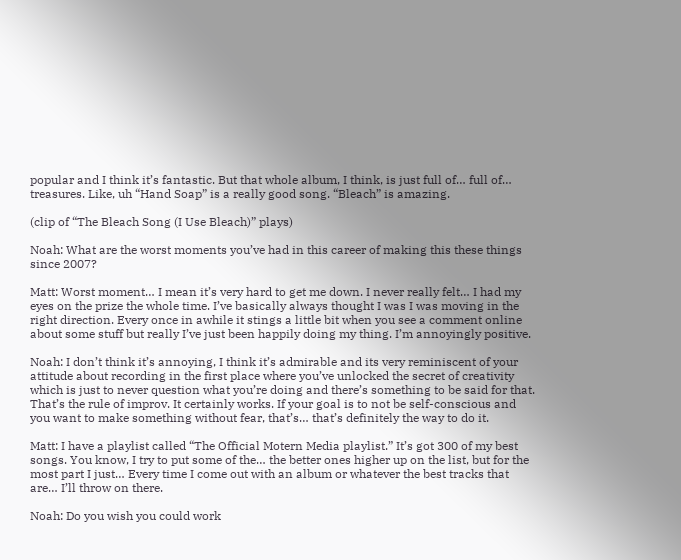popular and I think it’s fantastic. But that whole album, I think, is just full of… full of… treasures. Like, uh “Hand Soap” is a really good song. “Bleach” is amazing.

(clip of “The Bleach Song (I Use Bleach)” plays)

Noah: What are the worst moments you’ve had in this career of making this these things since 2007?

Matt: Worst moment… I mean it’s very hard to get me down. I never really felt… I had my eyes on the prize the whole time. I’ve basically always thought I was I was moving in the right direction. Every once in awhile it stings a little bit when you see a comment online about some stuff but really I’ve just been happily doing my thing. I’m annoyingly positive.

Noah: I don’t think it’s annoying, I think it’s admirable and its very reminiscent of your attitude about recording in the first place where you’ve unlocked the secret of creativity which is just to never question what you’re doing and there’s something to be said for that. That’s the rule of improv. It certainly works. If your goal is to not be self-conscious and you want to make something without fear, that’s… that’s definitely the way to do it.

Matt: I have a playlist called “The Official Motern Media playlist.” It’s got 300 of my best songs. You know, I try to put some of the… the better ones higher up on the list, but for the most part I just… Every time I come out with an album or whatever the best tracks that are… I’ll throw on there.

Noah: Do you wish you could work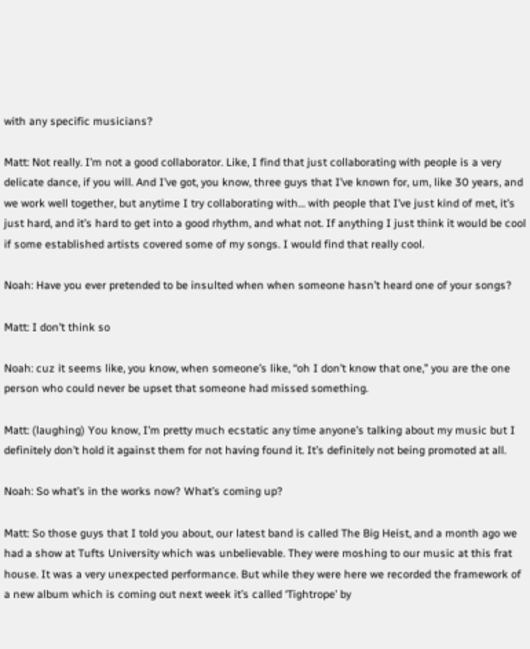with any specific musicians?

Matt: Not really. I’m not a good collaborator. Like, I find that just collaborating with people is a very delicate dance, if you will. And I’ve got, you know, three guys that I’ve known for, um, like 30 years, and we work well together, but anytime I try collaborating with… with people that I’ve just kind of met, it’s just hard, and it’s hard to get into a good rhythm, and what not. If anything I just think it would be cool if some established artists covered some of my songs. I would find that really cool.

Noah: Have you ever pretended to be insulted when when someone hasn’t heard one of your songs?

Matt: I don’t think so

Noah: cuz it seems like, you know, when someone’s like, “oh I don’t know that one,” you are the one person who could never be upset that someone had missed something.

Matt: (laughing) You know, I’m pretty much ecstatic any time anyone’s talking about my music but I definitely don’t hold it against them for not having found it. It’s definitely not being promoted at all.

Noah: So what’s in the works now? What’s coming up?

Matt: So those guys that I told you about, our latest band is called The Big Heist, and a month ago we had a show at Tufts University which was unbelievable. They were moshing to our music at this frat house. It was a very unexpected performance. But while they were here we recorded the framework of a new album which is coming out next week it’s called ‘Tightrope’ by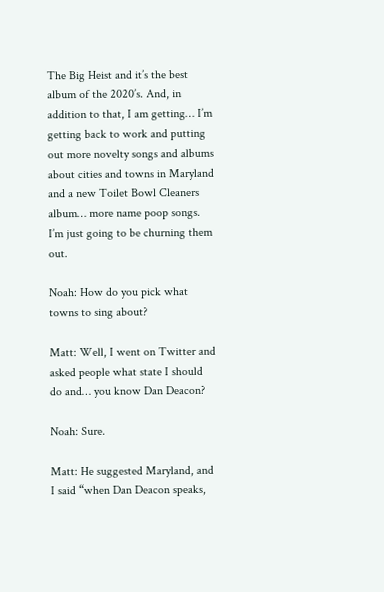The Big Heist and it’s the best album of the 2020’s. And, in addition to that, I am getting… I’m getting back to work and putting out more novelty songs and albums about cities and towns in Maryland and a new Toilet Bowl Cleaners album… more name poop songs. I’m just going to be churning them out.

Noah: How do you pick what towns to sing about?

Matt: Well, I went on Twitter and asked people what state I should do and… you know Dan Deacon?

Noah: Sure.

Matt: He suggested Maryland, and I said “when Dan Deacon speaks,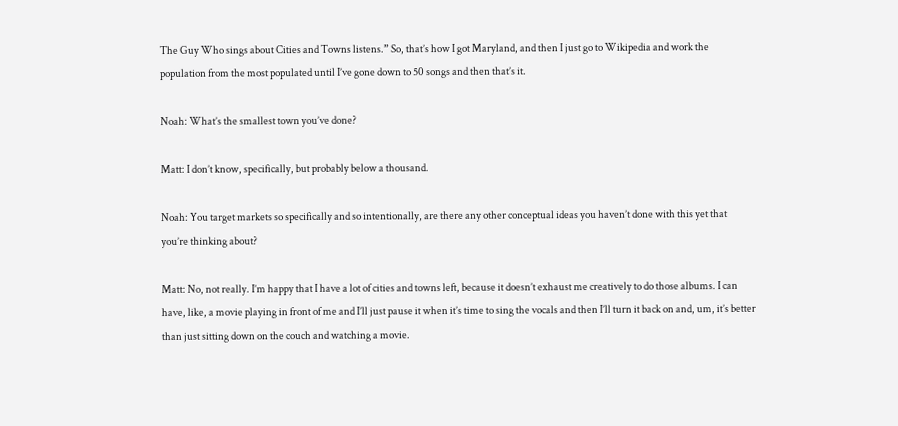The Guy Who sings about Cities and Towns listens.” So, that’s how I got Maryland, and then I just go to Wikipedia and work the population from the most populated until I’ve gone down to 50 songs and then that’s it.

Noah: What’s the smallest town you’ve done?

Matt: I don’t know, specifically, but probably below a thousand.

Noah: You target markets so specifically and so intentionally, are there any other conceptual ideas you haven’t done with this yet that you’re thinking about?

Matt: No, not really. I’m happy that I have a lot of cities and towns left, because it doesn’t exhaust me creatively to do those albums. I can have, like, a movie playing in front of me and I’ll just pause it when it’s time to sing the vocals and then I’ll turn it back on and, um, it’s better than just sitting down on the couch and watching a movie.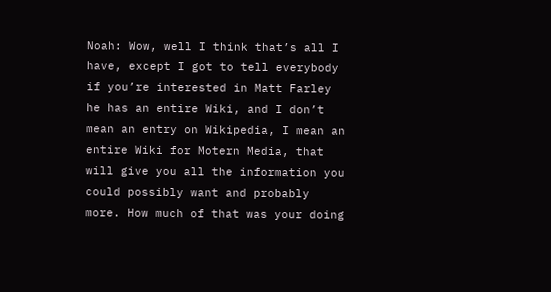Noah: Wow, well I think that’s all I have, except I got to tell everybody if you’re interested in Matt Farley he has an entire Wiki, and I don’t mean an entry on Wikipedia, I mean an entire Wiki for Motern Media, that will give you all the information you could possibly want and probably more. How much of that was your doing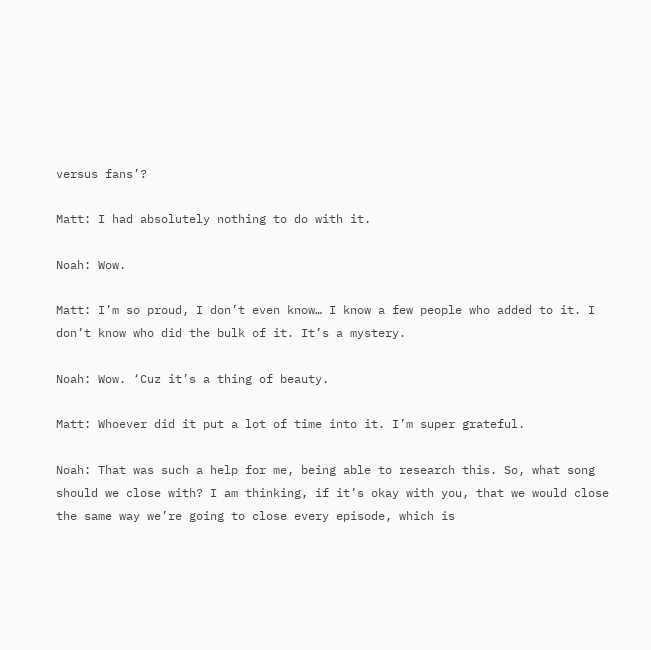versus fans’?

Matt: I had absolutely nothing to do with it.

Noah: Wow.

Matt: I’m so proud, I don’t even know… I know a few people who added to it. I don’t know who did the bulk of it. It’s a mystery.

Noah: Wow. ‘Cuz it’s a thing of beauty.

Matt: Whoever did it put a lot of time into it. I’m super grateful.

Noah: That was such a help for me, being able to research this. So, what song should we close with? I am thinking, if it’s okay with you, that we would close the same way we’re going to close every episode, which is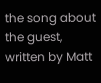the song about the guest, written by Matt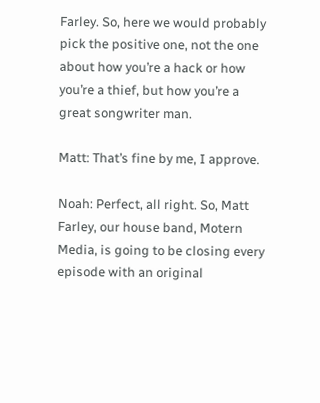Farley. So, here we would probably pick the positive one, not the one about how you’re a hack or how you’re a thief, but how you’re a great songwriter man.

Matt: That’s fine by me, I approve.

Noah: Perfect, all right. So, Matt Farley, our house band, Motern Media, is going to be closing every episode with an original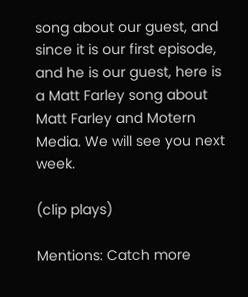song about our guest, and since it is our first episode, and he is our guest, here is a Matt Farley song about Matt Farley and Motern Media. We will see you next week.

(clip plays)

Mentions: Catch more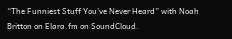“The Funniest Stuff You’ve Never Heard” with Noah Britton on Elara.fm on SoundCloud.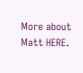More about Matt HERE.